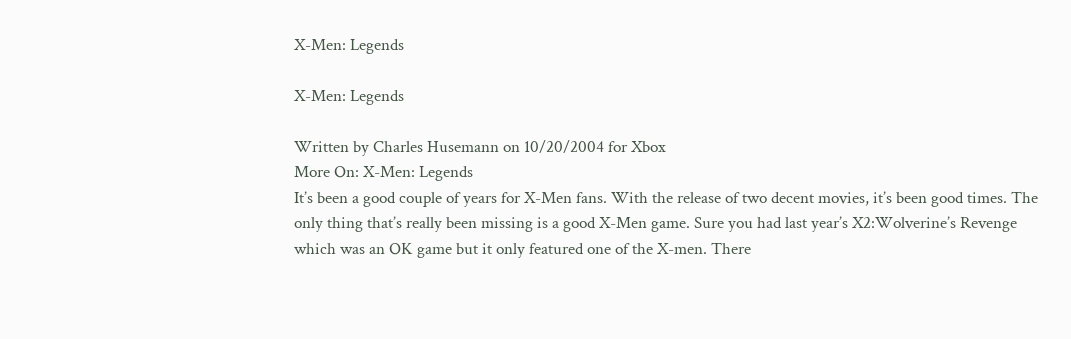X-Men: Legends

X-Men: Legends

Written by Charles Husemann on 10/20/2004 for Xbox
More On: X-Men: Legends
It’s been a good couple of years for X-Men fans. With the release of two decent movies, it’s been good times. The only thing that’s really been missing is a good X-Men game. Sure you had last year’s X2:Wolverine’s Revenge which was an OK game but it only featured one of the X-men. There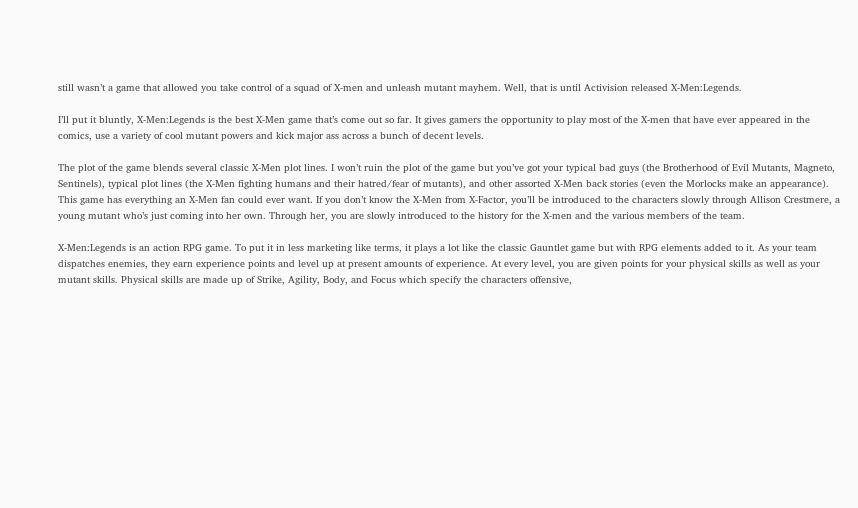still wasn’t a game that allowed you take control of a squad of X-men and unleash mutant mayhem. Well, that is until Activision released X-Men:Legends.

I’ll put it bluntly, X-Men:Legends is the best X-Men game that’s come out so far. It gives gamers the opportunity to play most of the X-men that have ever appeared in the comics, use a variety of cool mutant powers and kick major ass across a bunch of decent levels.

The plot of the game blends several classic X-Men plot lines. I won’t ruin the plot of the game but you’ve got your typical bad guys (the Brotherhood of Evil Mutants, Magneto, Sentinels), typical plot lines (the X-Men fighting humans and their hatred/fear of mutants), and other assorted X-Men back stories (even the Morlocks make an appearance). This game has everything an X-Men fan could ever want. If you don’t know the X-Men from X-Factor, you’ll be introduced to the characters slowly through Allison Crestmere, a young mutant who’s just coming into her own. Through her, you are slowly introduced to the history for the X-men and the various members of the team.

X-Men:Legends is an action RPG game. To put it in less marketing like terms, it plays a lot like the classic Gauntlet game but with RPG elements added to it. As your team dispatches enemies, they earn experience points and level up at present amounts of experience. At every level, you are given points for your physical skills as well as your mutant skills. Physical skills are made up of Strike, Agility, Body, and Focus which specify the characters offensive,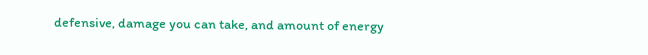defensive, damage you can take, and amount of energy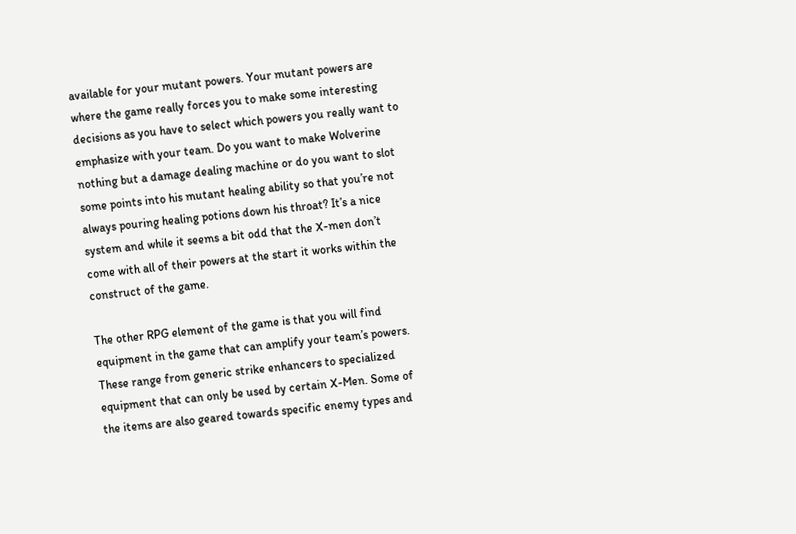available for your mutant powers. Your mutant powers are where the game really forces you to make some interesting decisions as you have to select which powers you really want to emphasize with your team. Do you want to make Wolverine nothing but a damage dealing machine or do you want to slot some points into his mutant healing ability so that you’re not always pouring healing potions down his throat? It’s a nice system and while it seems a bit odd that the X-men don’t come with all of their powers at the start it works within the construct of the game.

The other RPG element of the game is that you will find equipment in the game that can amplify your team’s powers. These range from generic strike enhancers to specialized equipment that can only be used by certain X-Men. Some of the items are also geared towards specific enemy types and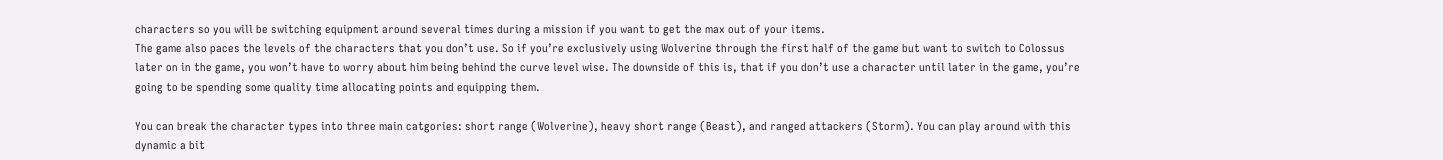characters so you will be switching equipment around several times during a mission if you want to get the max out of your items.
The game also paces the levels of the characters that you don’t use. So if you’re exclusively using Wolverine through the first half of the game but want to switch to Colossus later on in the game, you won’t have to worry about him being behind the curve level wise. The downside of this is, that if you don’t use a character until later in the game, you’re going to be spending some quality time allocating points and equipping them.

You can break the character types into three main catgories: short range (Wolverine), heavy short range (Beast), and ranged attackers (Storm). You can play around with this dynamic a bit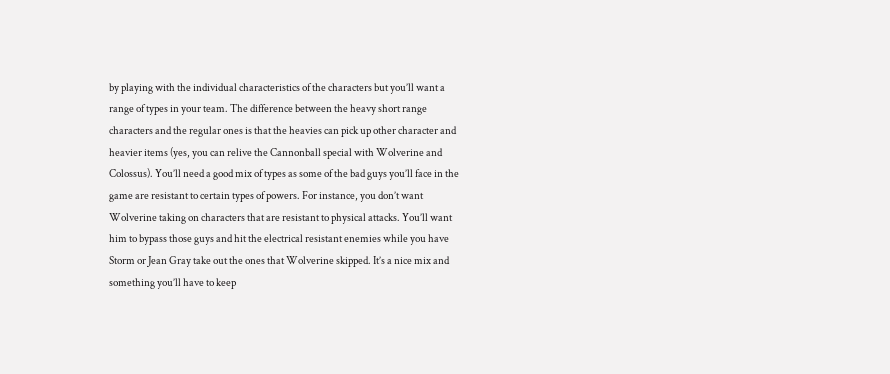by playing with the individual characteristics of the characters but you’ll want a range of types in your team. The difference between the heavy short range characters and the regular ones is that the heavies can pick up other character and heavier items (yes, you can relive the Cannonball special with Wolverine and Colossus). You’ll need a good mix of types as some of the bad guys you’ll face in the game are resistant to certain types of powers. For instance, you don’t want Wolverine taking on characters that are resistant to physical attacks. You’ll want him to bypass those guys and hit the electrical resistant enemies while you have Storm or Jean Gray take out the ones that Wolverine skipped. It’s a nice mix and something you’ll have to keep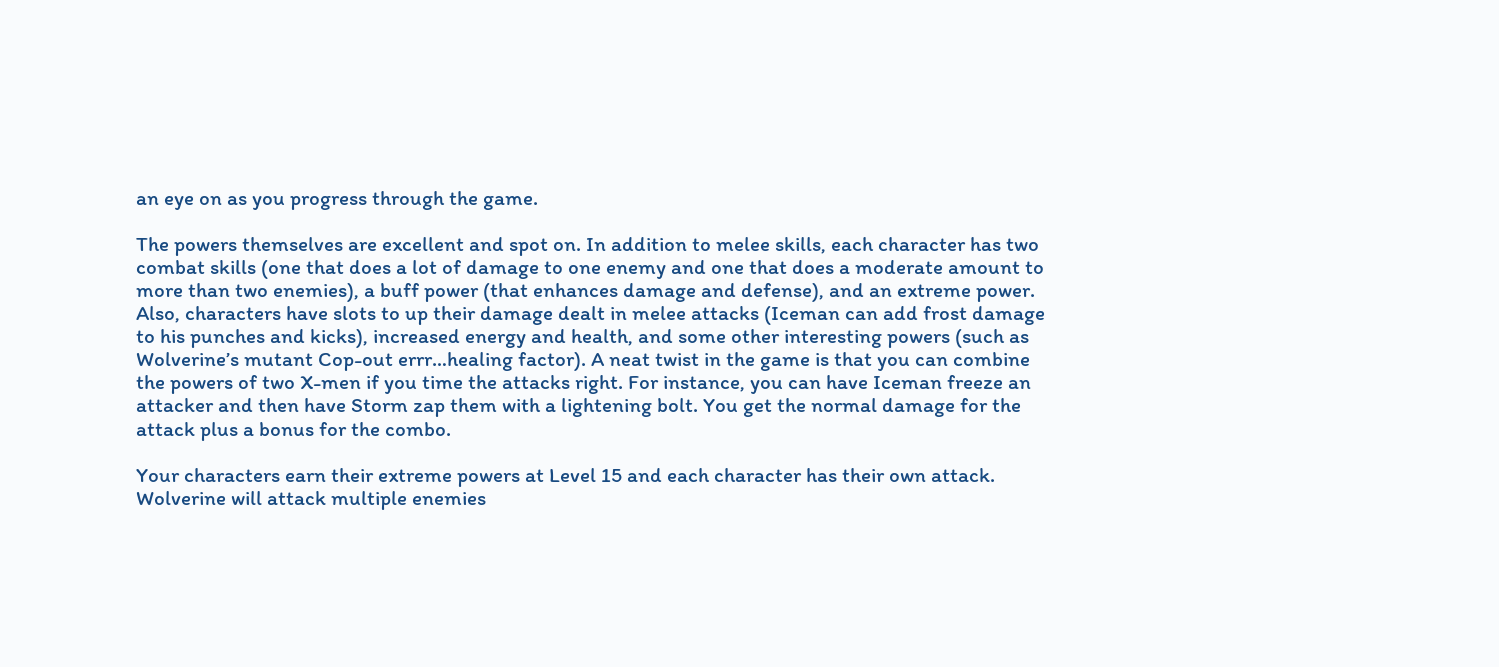an eye on as you progress through the game.

The powers themselves are excellent and spot on. In addition to melee skills, each character has two combat skills (one that does a lot of damage to one enemy and one that does a moderate amount to more than two enemies), a buff power (that enhances damage and defense), and an extreme power. Also, characters have slots to up their damage dealt in melee attacks (Iceman can add frost damage to his punches and kicks), increased energy and health, and some other interesting powers (such as Wolverine’s mutant Cop-out errr…healing factor). A neat twist in the game is that you can combine the powers of two X-men if you time the attacks right. For instance, you can have Iceman freeze an attacker and then have Storm zap them with a lightening bolt. You get the normal damage for the attack plus a bonus for the combo.

Your characters earn their extreme powers at Level 15 and each character has their own attack. Wolverine will attack multiple enemies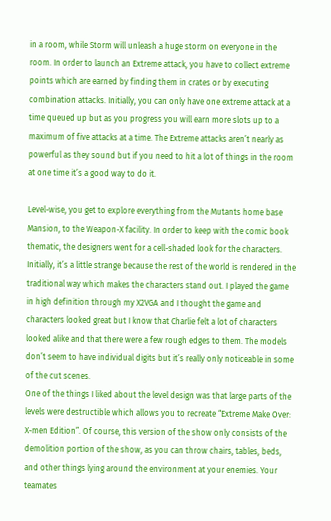in a room, while Storm will unleash a huge storm on everyone in the room. In order to launch an Extreme attack, you have to collect extreme points which are earned by finding them in crates or by executing combination attacks. Initially, you can only have one extreme attack at a time queued up but as you progress you will earn more slots up to a maximum of five attacks at a time. The Extreme attacks aren’t nearly as powerful as they sound but if you need to hit a lot of things in the room at one time it’s a good way to do it.

Level-wise, you get to explore everything from the Mutants home base Mansion, to the Weapon-X facility. In order to keep with the comic book thematic, the designers went for a cell-shaded look for the characters. Initially, it’s a little strange because the rest of the world is rendered in the traditional way which makes the characters stand out. I played the game in high definition through my X2VGA and I thought the game and characters looked great but I know that Charlie felt a lot of characters looked alike and that there were a few rough edges to them. The models don’t seem to have individual digits but it’s really only noticeable in some of the cut scenes.
One of the things I liked about the level design was that large parts of the levels were destructible which allows you to recreate “Extreme Make Over: X-men Edition”. Of course, this version of the show only consists of the demolition portion of the show, as you can throw chairs, tables, beds, and other things lying around the environment at your enemies. Your teamates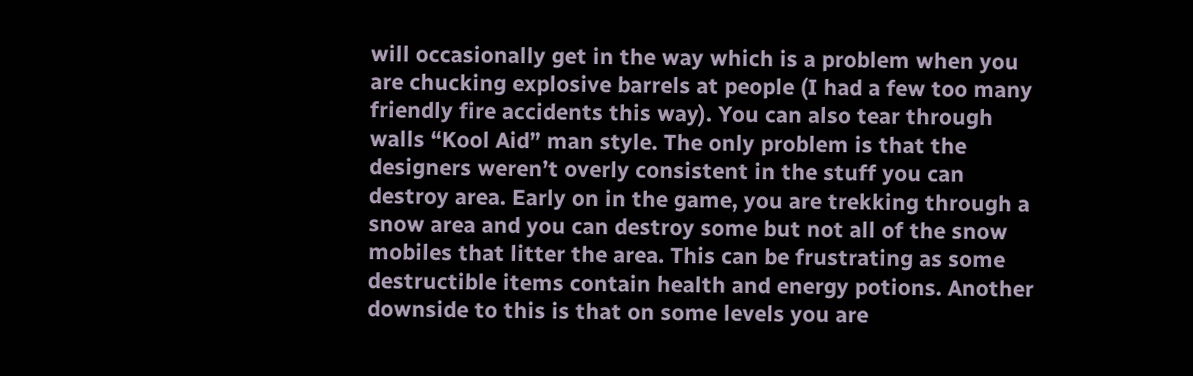will occasionally get in the way which is a problem when you are chucking explosive barrels at people (I had a few too many friendly fire accidents this way). You can also tear through walls “Kool Aid” man style. The only problem is that the designers weren’t overly consistent in the stuff you can destroy area. Early on in the game, you are trekking through a snow area and you can destroy some but not all of the snow mobiles that litter the area. This can be frustrating as some destructible items contain health and energy potions. Another downside to this is that on some levels you are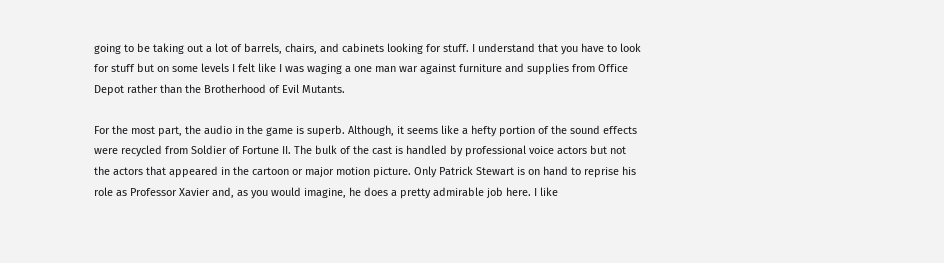going to be taking out a lot of barrels, chairs, and cabinets looking for stuff. I understand that you have to look for stuff but on some levels I felt like I was waging a one man war against furniture and supplies from Office Depot rather than the Brotherhood of Evil Mutants.

For the most part, the audio in the game is superb. Although, it seems like a hefty portion of the sound effects were recycled from Soldier of Fortune II. The bulk of the cast is handled by professional voice actors but not the actors that appeared in the cartoon or major motion picture. Only Patrick Stewart is on hand to reprise his role as Professor Xavier and, as you would imagine, he does a pretty admirable job here. I like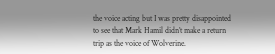the voice acting but I was pretty disappointed to see that Mark Hamil didn’t make a return trip as the voice of Wolverine.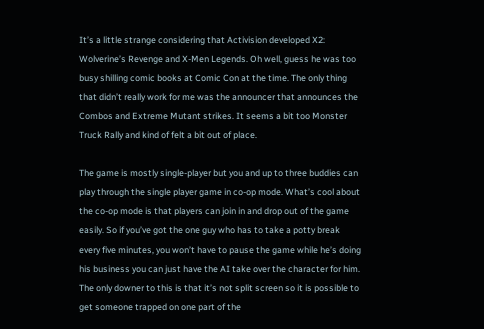It’s a little strange considering that Activision developed X2: Wolverine’s Revenge and X-Men Legends. Oh well, guess he was too busy shilling comic books at Comic Con at the time. The only thing that didn’t really work for me was the announcer that announces the Combos and Extreme Mutant strikes. It seems a bit too Monster Truck Rally and kind of felt a bit out of place.

The game is mostly single-player but you and up to three buddies can play through the single player game in co-op mode. What’s cool about the co-op mode is that players can join in and drop out of the game easily. So if you’ve got the one guy who has to take a potty break every five minutes, you won’t have to pause the game while he’s doing his business you can just have the AI take over the character for him. The only downer to this is that it’s not split screen so it is possible to get someone trapped on one part of the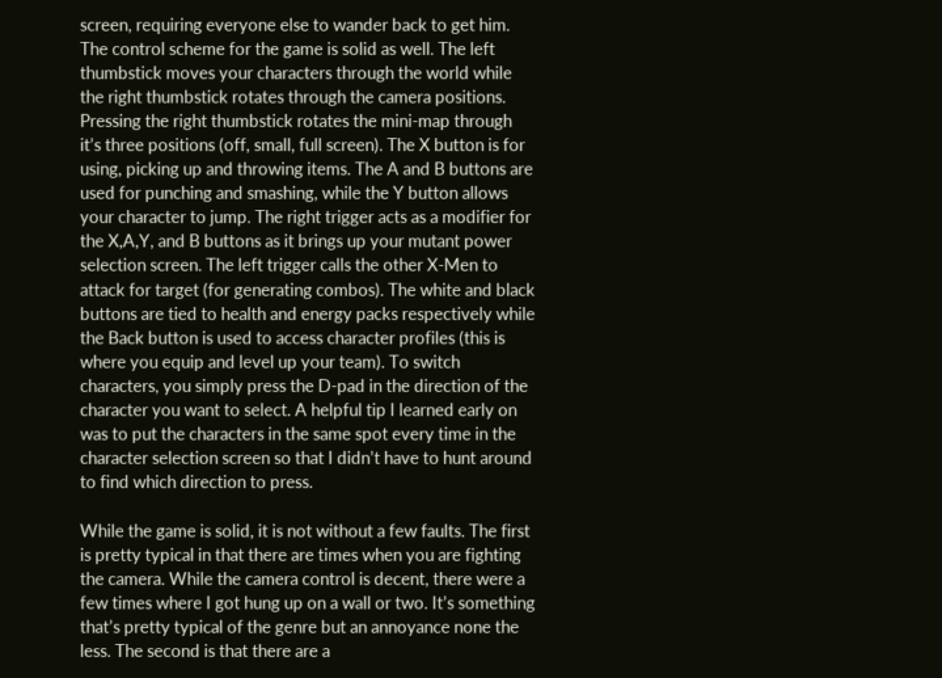screen, requiring everyone else to wander back to get him.
The control scheme for the game is solid as well. The left thumbstick moves your characters through the world while the right thumbstick rotates through the camera positions. Pressing the right thumbstick rotates the mini-map through it’s three positions (off, small, full screen). The X button is for using, picking up and throwing items. The A and B buttons are used for punching and smashing, while the Y button allows your character to jump. The right trigger acts as a modifier for the X,A,Y, and B buttons as it brings up your mutant power selection screen. The left trigger calls the other X-Men to attack for target (for generating combos). The white and black buttons are tied to health and energy packs respectively while the Back button is used to access character profiles (this is where you equip and level up your team). To switch characters, you simply press the D-pad in the direction of the character you want to select. A helpful tip I learned early on was to put the characters in the same spot every time in the character selection screen so that I didn’t have to hunt around to find which direction to press.

While the game is solid, it is not without a few faults. The first is pretty typical in that there are times when you are fighting the camera. While the camera control is decent, there were a few times where I got hung up on a wall or two. It’s something that’s pretty typical of the genre but an annoyance none the less. The second is that there are a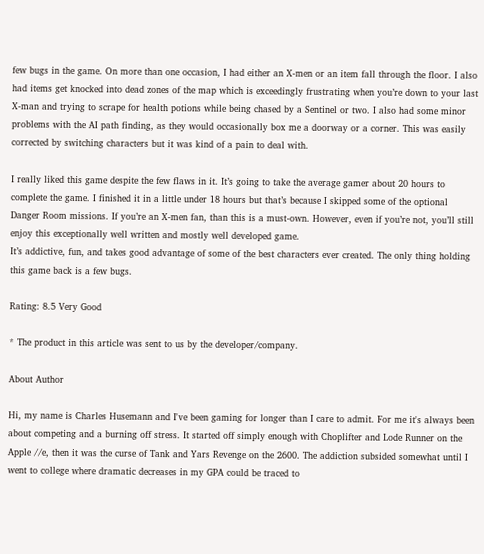few bugs in the game. On more than one occasion, I had either an X-men or an item fall through the floor. I also had items get knocked into dead zones of the map which is exceedingly frustrating when you’re down to your last X-man and trying to scrape for health potions while being chased by a Sentinel or two. I also had some minor problems with the AI path finding, as they would occasionally box me a doorway or a corner. This was easily corrected by switching characters but it was kind of a pain to deal with.

I really liked this game despite the few flaws in it. It’s going to take the average gamer about 20 hours to complete the game. I finished it in a little under 18 hours but that’s because I skipped some of the optional Danger Room missions. If you’re an X-men fan, than this is a must-own. However, even if you’re not, you’ll still enjoy this exceptionally well written and mostly well developed game.
It’s addictive, fun, and takes good advantage of some of the best characters ever created. The only thing holding this game back is a few bugs.

Rating: 8.5 Very Good

* The product in this article was sent to us by the developer/company.

About Author

Hi, my name is Charles Husemann and I've been gaming for longer than I care to admit. For me it's always been about competing and a burning off stress. It started off simply enough with Choplifter and Lode Runner on the Apple //e, then it was the curse of Tank and Yars Revenge on the 2600. The addiction subsided somewhat until I went to college where dramatic decreases in my GPA could be traced to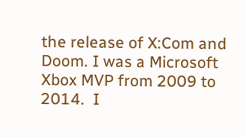the release of X:Com and Doom. I was a Microsoft Xbox MVP from 2009 to 2014.  I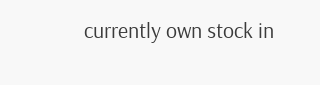currently own stock in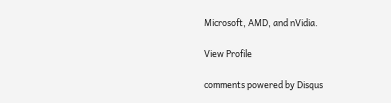Microsoft, AMD, and nVidia.

View Profile

comments powered by Disqus